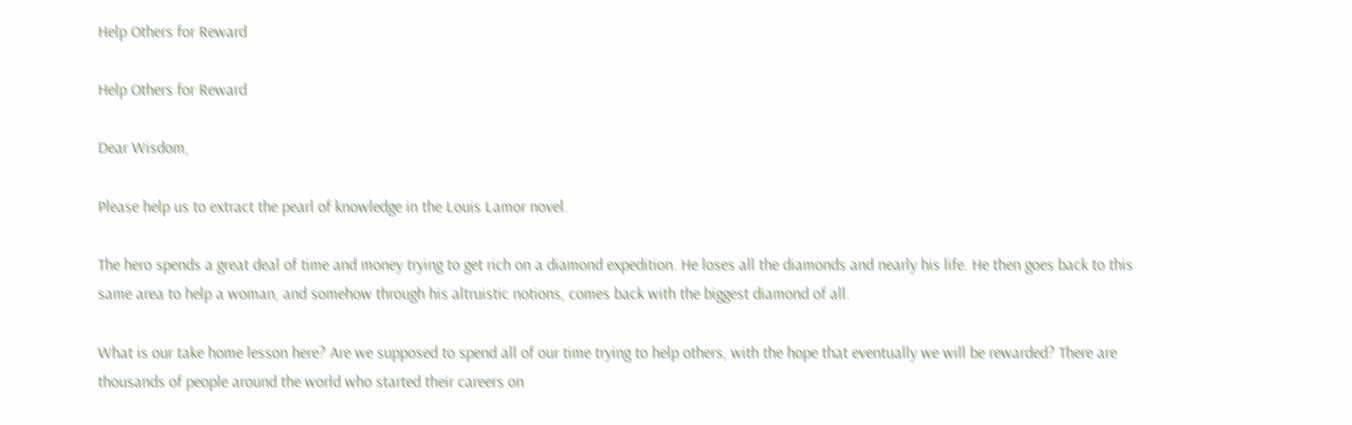Help Others for Reward

Help Others for Reward

Dear Wisdom,

Please help us to extract the pearl of knowledge in the Louis Lamor novel.

The hero spends a great deal of time and money trying to get rich on a diamond expedition. He loses all the diamonds and nearly his life. He then goes back to this same area to help a woman, and somehow through his altruistic notions, comes back with the biggest diamond of all.

What is our take home lesson here? Are we supposed to spend all of our time trying to help others, with the hope that eventually we will be rewarded? There are thousands of people around the world who started their careers on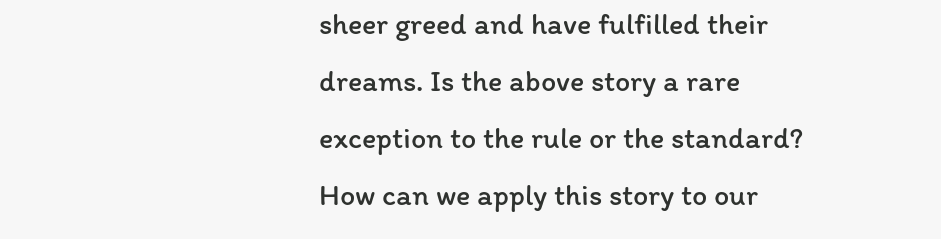sheer greed and have fulfilled their dreams. Is the above story a rare exception to the rule or the standard? How can we apply this story to our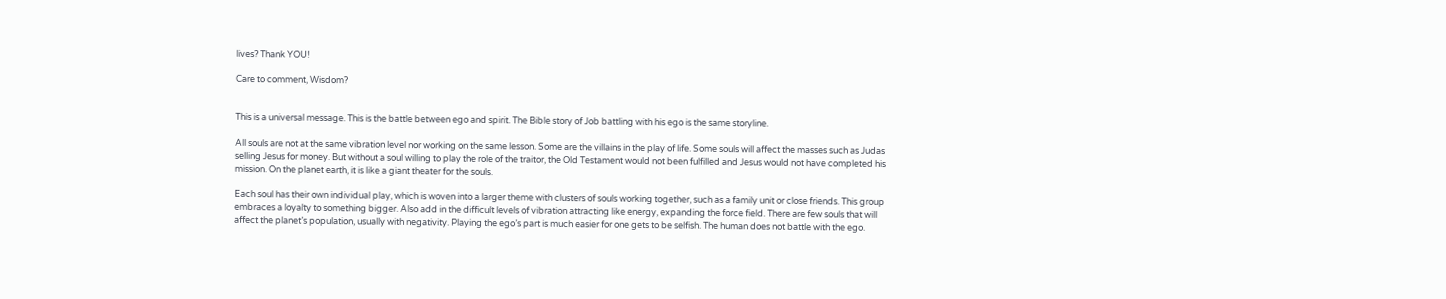lives? Thank YOU!

Care to comment, Wisdom?


This is a universal message. This is the battle between ego and spirit. The Bible story of Job battling with his ego is the same storyline.

All souls are not at the same vibration level nor working on the same lesson. Some are the villains in the play of life. Some souls will affect the masses such as Judas selling Jesus for money. But without a soul willing to play the role of the traitor, the Old Testament would not been fulfilled and Jesus would not have completed his mission. On the planet earth, it is like a giant theater for the souls.

Each soul has their own individual play, which is woven into a larger theme with clusters of souls working together, such as a family unit or close friends. This group embraces a loyalty to something bigger. Also add in the difficult levels of vibration attracting like energy, expanding the force field. There are few souls that will affect the planet’s population, usually with negativity. Playing the ego’s part is much easier for one gets to be selfish. The human does not battle with the ego.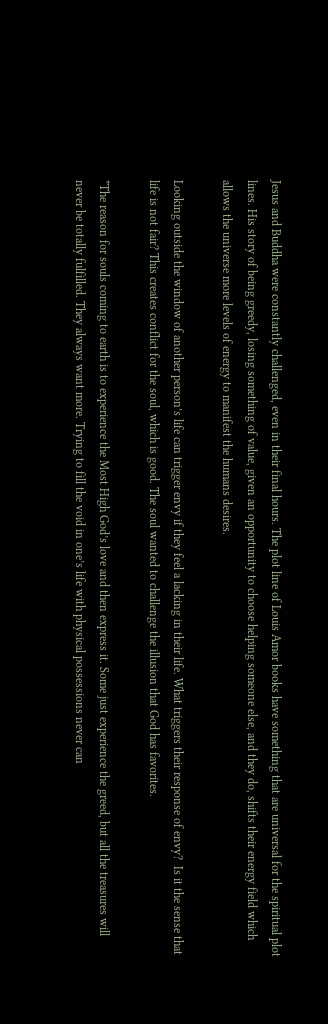Jesus and Buddha were constantly challenged, even in their final hours. The plot line of Louis Amor books have something that are universal for the spiritual plot lines. His story of being greedy, losing something of value, given an opportunity to choose helping someone else, and they do, shifts their energy field which allows the universe more levels of energy to manifest the humans desires.

Looking outside the window of another person’s life can trigger envy if they feel a lacking in their life. What triggers their response of envy?  Is it the sense that life is not fair? This creates conflict for the soul, which is good. The soul wanted to challenge the illusion that God has favorites.

*The reason for souls coming to earth is to experience the Most High God’s love and then express it. Some just experience the greed, but all the treasures will never be totally fulfilled. They always want more. Trying to fill the void in one’s life with physical possessions never can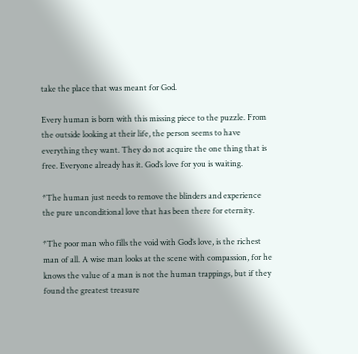take the place that was meant for God.

Every human is born with this missing piece to the puzzle. From the outside looking at their life, the person seems to have everything they want. They do not acquire the one thing that is free. Everyone already has it. God’s love for you is waiting.

*The human just needs to remove the blinders and experience the pure unconditional love that has been there for eternity.

*The poor man who fills the void with God’s love, is the richest man of all. A wise man looks at the scene with compassion, for he knows the value of a man is not the human trappings, but if they found the greatest treasure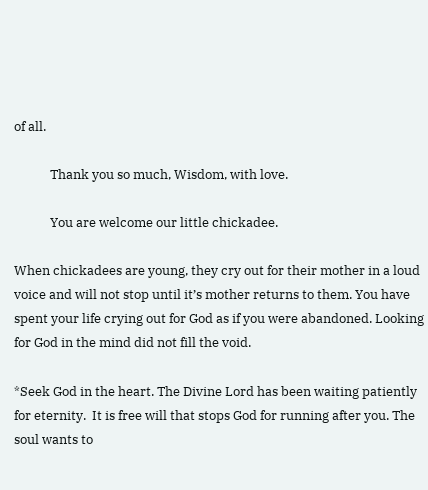of all.

            Thank you so much, Wisdom, with love.

            You are welcome our little chickadee.

When chickadees are young, they cry out for their mother in a loud voice and will not stop until it’s mother returns to them. You have spent your life crying out for God as if you were abandoned. Looking for God in the mind did not fill the void.

*Seek God in the heart. The Divine Lord has been waiting patiently for eternity.  It is free will that stops God for running after you. The soul wants to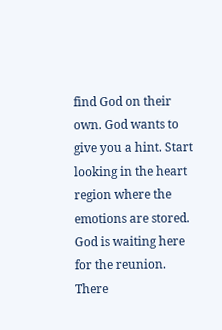find God on their own. God wants to give you a hint. Start looking in the heart region where the emotions are stored. God is waiting here for the reunion. There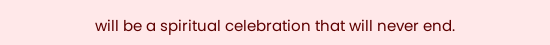will be a spiritual celebration that will never end.